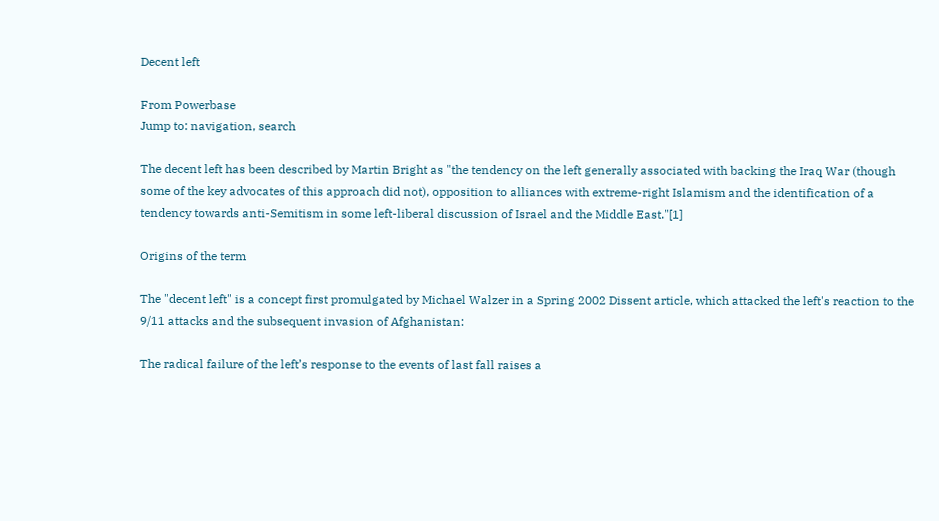Decent left

From Powerbase
Jump to: navigation, search

The decent left has been described by Martin Bright as "the tendency on the left generally associated with backing the Iraq War (though some of the key advocates of this approach did not), opposition to alliances with extreme-right Islamism and the identification of a tendency towards anti-Semitism in some left-liberal discussion of Israel and the Middle East."[1]

Origins of the term

The "decent left" is a concept first promulgated by Michael Walzer in a Spring 2002 Dissent article, which attacked the left's reaction to the 9/11 attacks and the subsequent invasion of Afghanistan:

The radical failure of the left’s response to the events of last fall raises a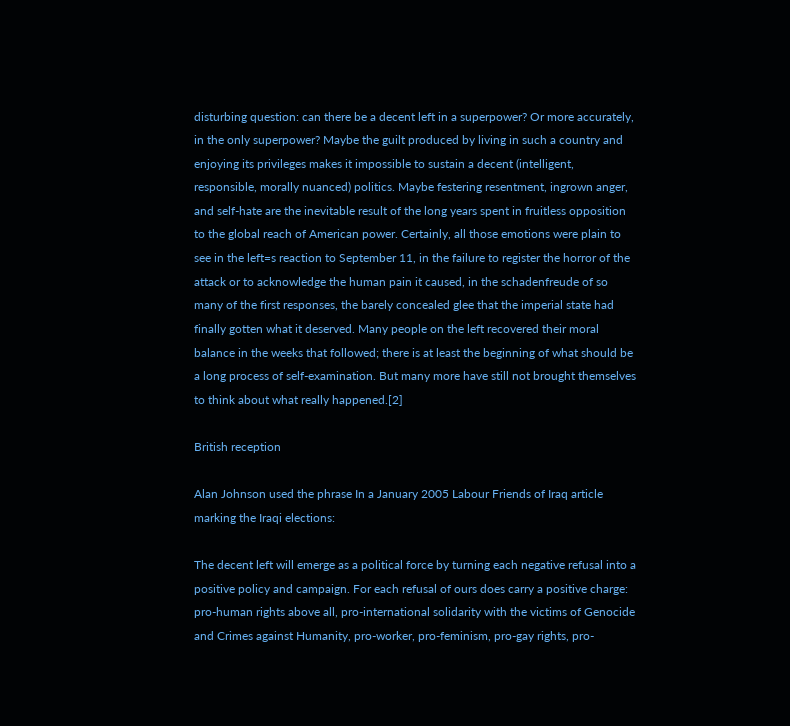disturbing question: can there be a decent left in a superpower? Or more accurately, in the only superpower? Maybe the guilt produced by living in such a country and enjoying its privileges makes it impossible to sustain a decent (intelligent, responsible, morally nuanced) politics. Maybe festering resentment, ingrown anger, and self-hate are the inevitable result of the long years spent in fruitless opposition to the global reach of American power. Certainly, all those emotions were plain to see in the left=s reaction to September 11, in the failure to register the horror of the attack or to acknowledge the human pain it caused, in the schadenfreude of so many of the first responses, the barely concealed glee that the imperial state had finally gotten what it deserved. Many people on the left recovered their moral balance in the weeks that followed; there is at least the beginning of what should be a long process of self-examination. But many more have still not brought themselves to think about what really happened.[2]

British reception

Alan Johnson used the phrase In a January 2005 Labour Friends of Iraq article marking the Iraqi elections:

The decent left will emerge as a political force by turning each negative refusal into a positive policy and campaign. For each refusal of ours does carry a positive charge: pro-human rights above all, pro-international solidarity with the victims of Genocide and Crimes against Humanity, pro-worker, pro-feminism, pro-gay rights, pro-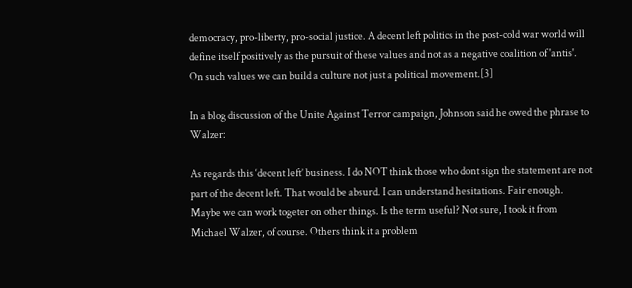democracy, pro-liberty, pro-social justice. A decent left politics in the post-cold war world will define itself positively as the pursuit of these values and not as a negative coalition of 'antis'. On such values we can build a culture not just a political movement.[3]

In a blog discussion of the Unite Against Terror campaign, Johnson said he owed the phrase to Walzer:

As regards this ‘decent left’ business. I do NOT think those who dont sign the statement are not part of the decent left. That would be absurd. I can understand hesitations. Fair enough. Maybe we can work togeter on other things. Is the term useful? Not sure, I took it from Michael Walzer, of course. Others think it a problem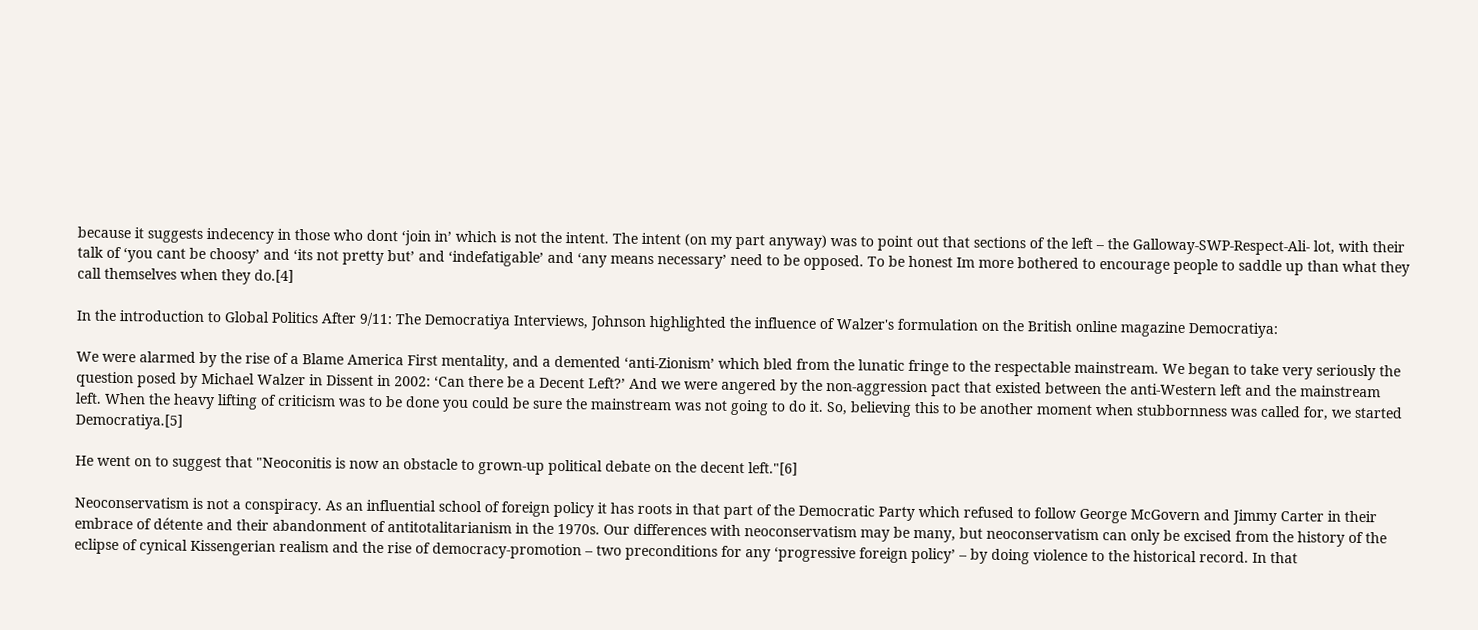because it suggests indecency in those who dont ‘join in’ which is not the intent. The intent (on my part anyway) was to point out that sections of the left – the Galloway-SWP-Respect-Ali- lot, with their talk of ‘you cant be choosy’ and ‘its not pretty but’ and ‘indefatigable’ and ‘any means necessary’ need to be opposed. To be honest Im more bothered to encourage people to saddle up than what they call themselves when they do.[4]

In the introduction to Global Politics After 9/11: The Democratiya Interviews, Johnson highlighted the influence of Walzer's formulation on the British online magazine Democratiya:

We were alarmed by the rise of a Blame America First mentality, and a demented ‘anti-Zionism’ which bled from the lunatic fringe to the respectable mainstream. We began to take very seriously the question posed by Michael Walzer in Dissent in 2002: ‘Can there be a Decent Left?’ And we were angered by the non-aggression pact that existed between the anti-Western left and the mainstream left. When the heavy lifting of criticism was to be done you could be sure the mainstream was not going to do it. So, believing this to be another moment when stubbornness was called for, we started Democratiya.[5]

He went on to suggest that "Neoconitis is now an obstacle to grown-up political debate on the decent left."[6]

Neoconservatism is not a conspiracy. As an influential school of foreign policy it has roots in that part of the Democratic Party which refused to follow George McGovern and Jimmy Carter in their embrace of détente and their abandonment of antitotalitarianism in the 1970s. Our differences with neoconservatism may be many, but neoconservatism can only be excised from the history of the eclipse of cynical Kissengerian realism and the rise of democracy-promotion – two preconditions for any ‘progressive foreign policy’ – by doing violence to the historical record. In that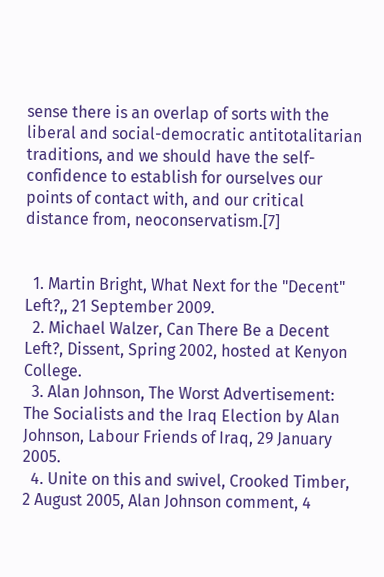sense there is an overlap of sorts with the liberal and social-democratic antitotalitarian traditions, and we should have the self-confidence to establish for ourselves our points of contact with, and our critical distance from, neoconservatism.[7]


  1. Martin Bright, What Next for the "Decent" Left?,, 21 September 2009.
  2. Michael Walzer, Can There Be a Decent Left?, Dissent, Spring 2002, hosted at Kenyon College.
  3. Alan Johnson, The Worst Advertisement: The Socialists and the Iraq Election by Alan Johnson, Labour Friends of Iraq, 29 January 2005.
  4. Unite on this and swivel, Crooked Timber, 2 August 2005, Alan Johnson comment, 4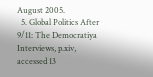August 2005.
  5. Global Politics After 9/11: The Democratiya Interviews, p.xiv, accessed 13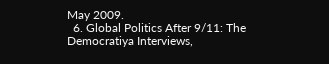May 2009.
  6. Global Politics After 9/11: The Democratiya Interviews,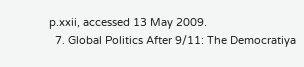p.xxii, accessed 13 May 2009.
  7. Global Politics After 9/11: The Democratiya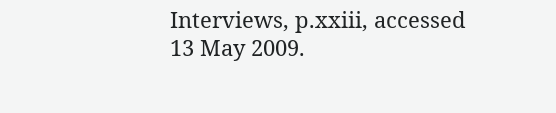Interviews, p.xxiii, accessed 13 May 2009.